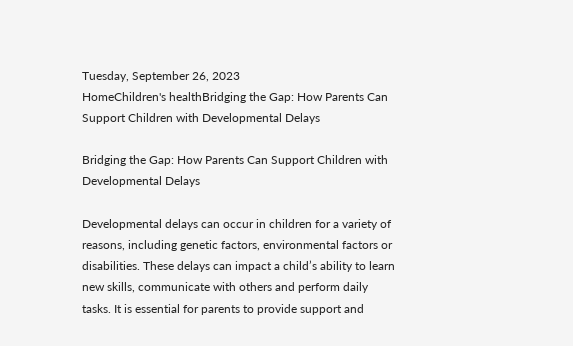Tuesday, September 26, 2023
HomeChildren's healthBridging the Gap: How Parents Can Support Children with Developmental Delays

Bridging the Gap: How Parents Can Support Children with Developmental Delays

Developmental delays can occur in children for a variety of reasons, including genetic factors, environmental factors or disabilities. These delays can impact a child’s ability to learn new skills, communicate with others and perform daily tasks. It is essential for parents to provide support and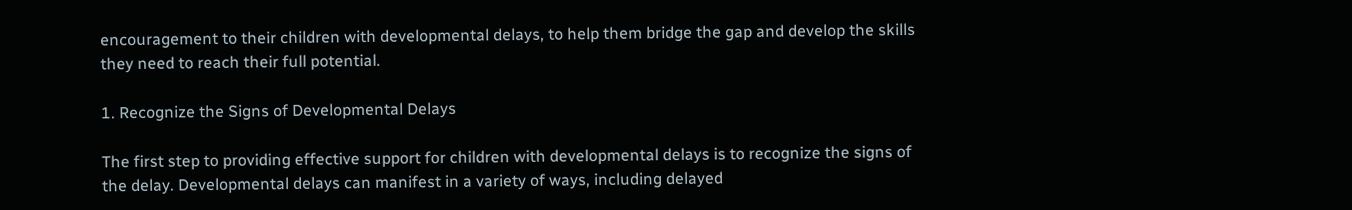encouragement to their children with developmental delays, to help them bridge the gap and develop the skills they need to reach their full potential.

1. Recognize the Signs of Developmental Delays

The first step to providing effective support for children with developmental delays is to recognize the signs of the delay. Developmental delays can manifest in a variety of ways, including delayed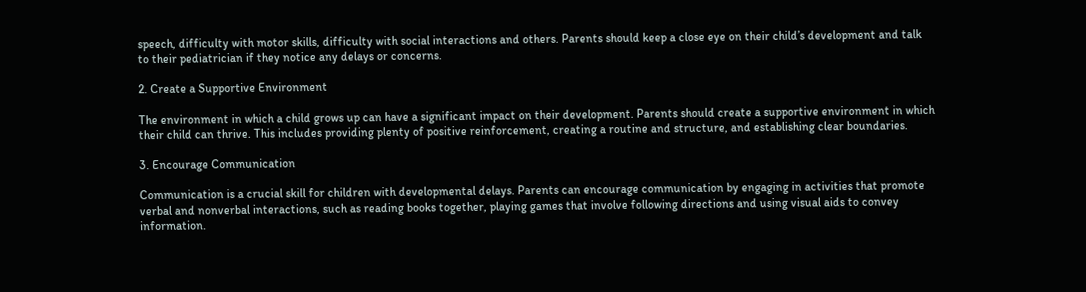speech, difficulty with motor skills, difficulty with social interactions and others. Parents should keep a close eye on their child’s development and talk to their pediatrician if they notice any delays or concerns.

2. Create a Supportive Environment

The environment in which a child grows up can have a significant impact on their development. Parents should create a supportive environment in which their child can thrive. This includes providing plenty of positive reinforcement, creating a routine and structure, and establishing clear boundaries.

3. Encourage Communication

Communication is a crucial skill for children with developmental delays. Parents can encourage communication by engaging in activities that promote verbal and nonverbal interactions, such as reading books together, playing games that involve following directions and using visual aids to convey information.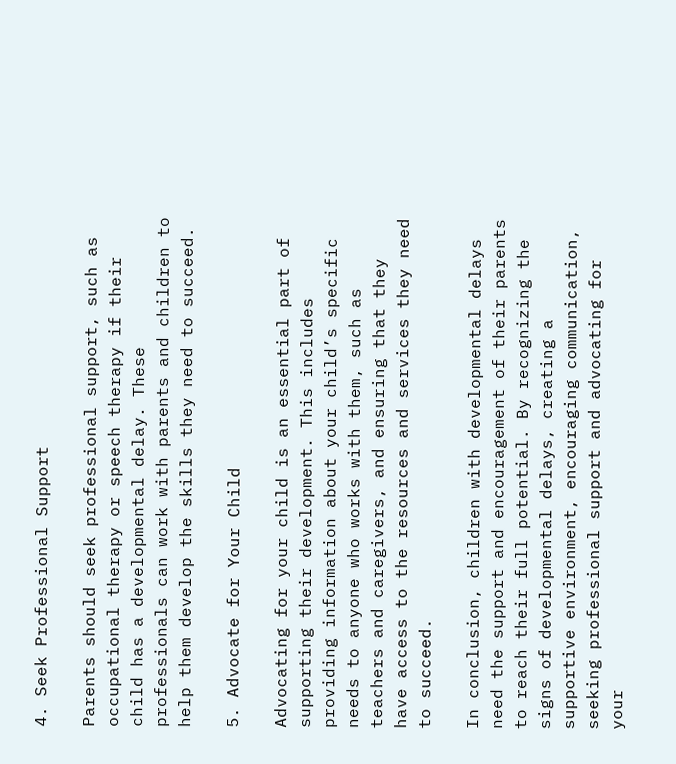4. Seek Professional Support

Parents should seek professional support, such as occupational therapy or speech therapy if their child has a developmental delay. These professionals can work with parents and children to help them develop the skills they need to succeed.

5. Advocate for Your Child

Advocating for your child is an essential part of supporting their development. This includes providing information about your child’s specific needs to anyone who works with them, such as teachers and caregivers, and ensuring that they have access to the resources and services they need to succeed.

In conclusion, children with developmental delays need the support and encouragement of their parents to reach their full potential. By recognizing the signs of developmental delays, creating a supportive environment, encouraging communication, seeking professional support and advocating for your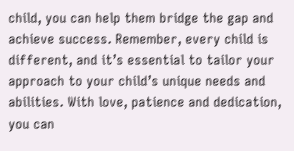child, you can help them bridge the gap and achieve success. Remember, every child is different, and it’s essential to tailor your approach to your child’s unique needs and abilities. With love, patience and dedication, you can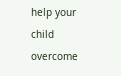help your child overcome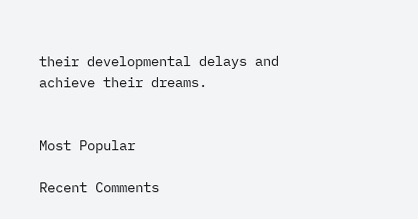their developmental delays and achieve their dreams.


Most Popular

Recent Comments